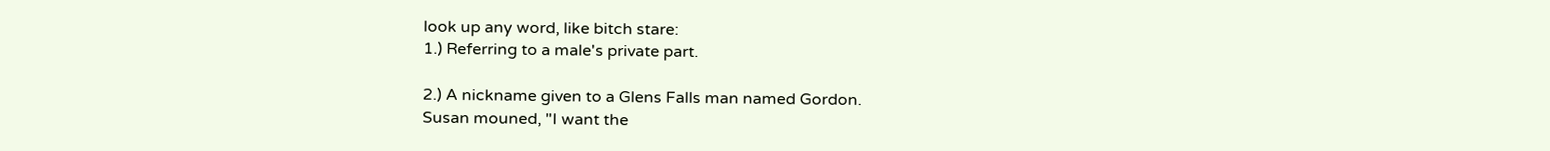look up any word, like bitch stare:
1.) Referring to a male's private part.

2.) A nickname given to a Glens Falls man named Gordon.
Susan mouned, "I want the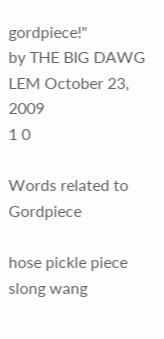gordpiece!"
by THE BIG DAWG LEM October 23, 2009
1 0

Words related to Gordpiece

hose pickle piece slong wang